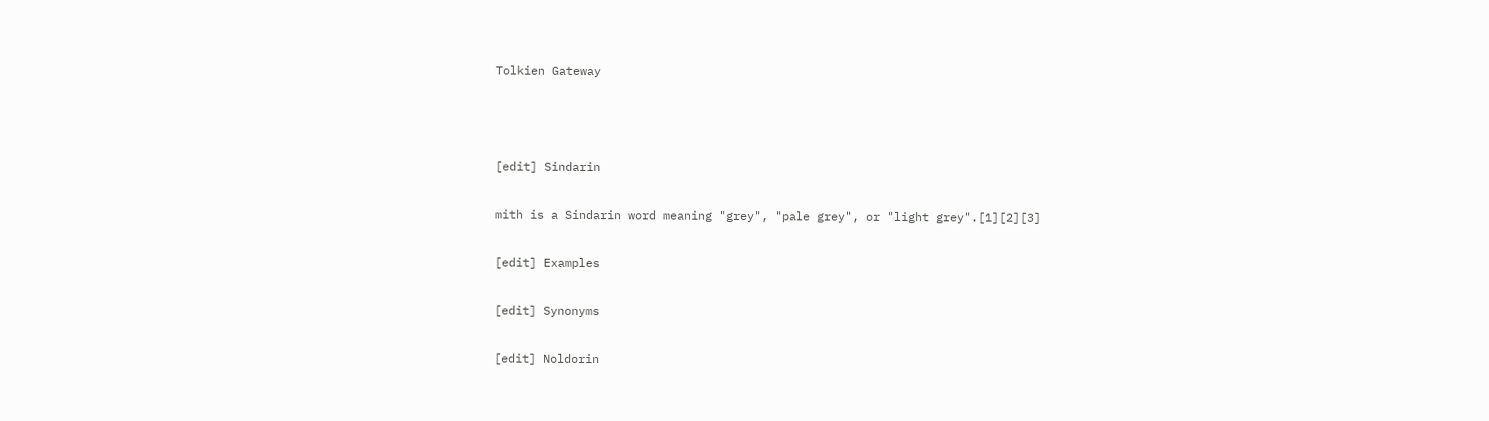Tolkien Gateway



[edit] Sindarin

mith is a Sindarin word meaning "grey", "pale grey", or "light grey".[1][2][3]

[edit] Examples

[edit] Synonyms

[edit] Noldorin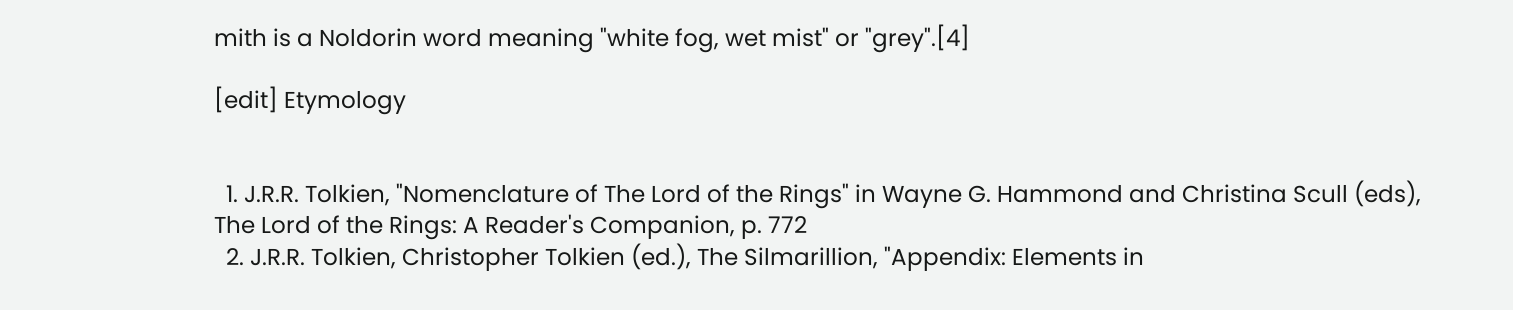mith is a Noldorin word meaning "white fog, wet mist" or "grey".[4]

[edit] Etymology


  1. J.R.R. Tolkien, "Nomenclature of The Lord of the Rings" in Wayne G. Hammond and Christina Scull (eds), The Lord of the Rings: A Reader's Companion, p. 772
  2. J.R.R. Tolkien, Christopher Tolkien (ed.), The Silmarillion, "Appendix: Elements in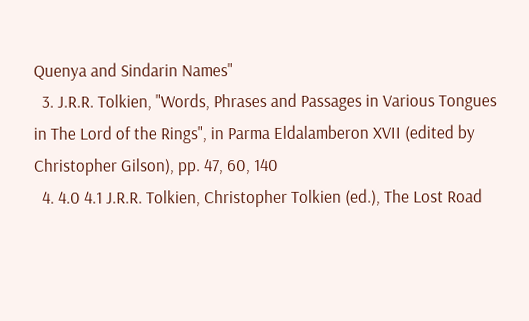Quenya and Sindarin Names"
  3. J.R.R. Tolkien, "Words, Phrases and Passages in Various Tongues in The Lord of the Rings", in Parma Eldalamberon XVII (edited by Christopher Gilson), pp. 47, 60, 140
  4. 4.0 4.1 J.R.R. Tolkien, Christopher Tolkien (ed.), The Lost Road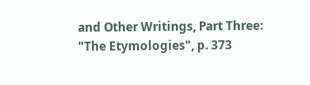and Other Writings, Part Three: "The Etymologies", p. 373